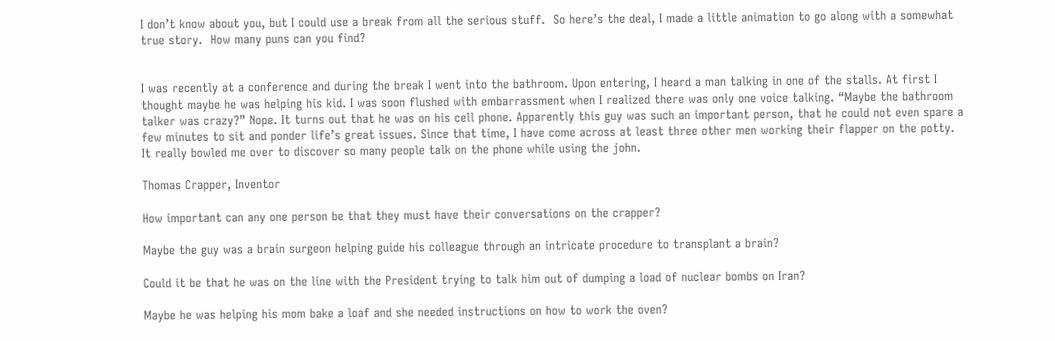I don’t know about you, but I could use a break from all the serious stuff.  So here’s the deal, I made a little animation to go along with a somewhat true story.  How many puns can you find?


I was recently at a conference and during the break I went into the bathroom. Upon entering, I heard a man talking in one of the stalls. At first I thought maybe he was helping his kid. I was soon flushed with embarrassment when I realized there was only one voice talking. “Maybe the bathroom talker was crazy?” Nope. It turns out that he was on his cell phone. Apparently this guy was such an important person, that he could not even spare a few minutes to sit and ponder life’s great issues. Since that time, I have come across at least three other men working their flapper on the potty. It really bowled me over to discover so many people talk on the phone while using the john.

Thomas Crapper, Inventor

How important can any one person be that they must have their conversations on the crapper?

Maybe the guy was a brain surgeon helping guide his colleague through an intricate procedure to transplant a brain?

Could it be that he was on the line with the President trying to talk him out of dumping a load of nuclear bombs on Iran?

Maybe he was helping his mom bake a loaf and she needed instructions on how to work the oven?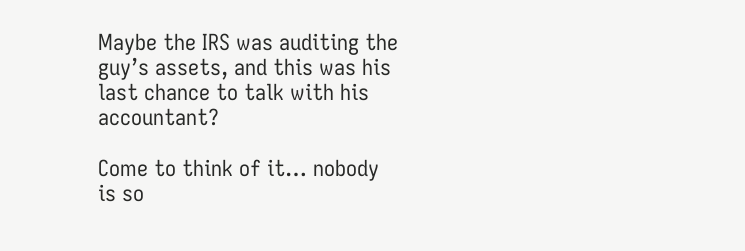Maybe the IRS was auditing the guy’s assets, and this was his last chance to talk with his accountant?

Come to think of it… nobody is so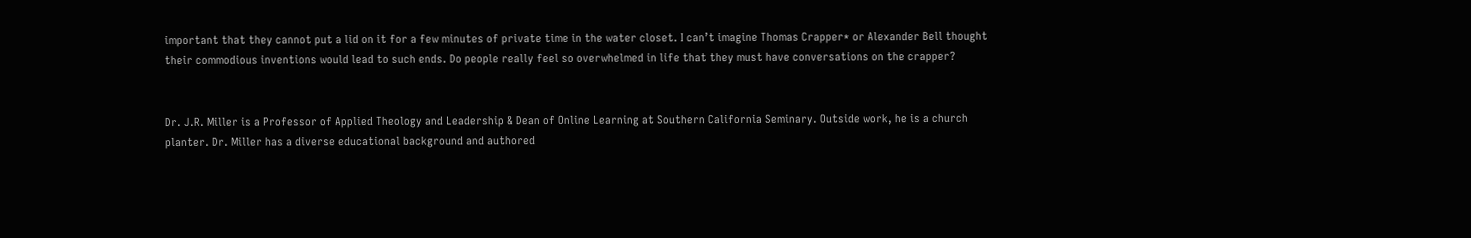important that they cannot put a lid on it for a few minutes of private time in the water closet. I can’t imagine Thomas Crapper* or Alexander Bell thought their commodious inventions would lead to such ends. Do people really feel so overwhelmed in life that they must have conversations on the crapper?


Dr. J.R. Miller is a Professor of Applied Theology and Leadership & Dean of Online Learning at Southern California Seminary. Outside work, he is a church planter. Dr. Miller has a diverse educational background and authored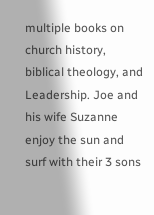multiple books on church history, biblical theology, and Leadership. Joe and his wife Suzanne enjoy the sun and surf with their 3 sons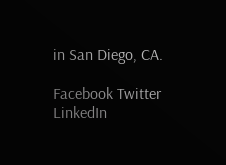in San Diego, CA.

Facebook Twitter LinkedIn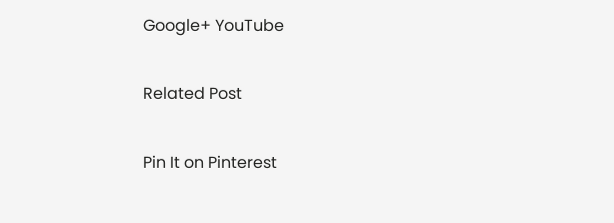Google+ YouTube

Related Post

Pin It on Pinterest